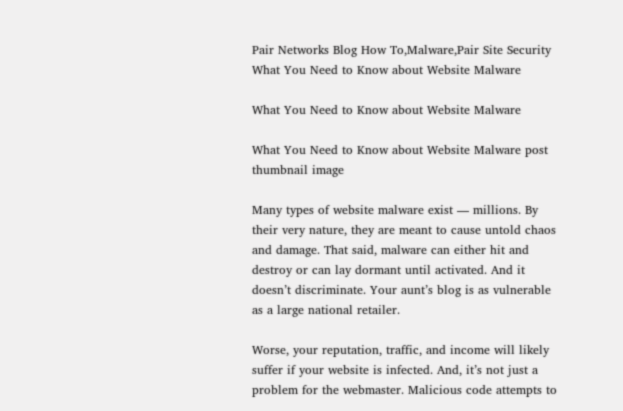Pair Networks Blog How To,Malware,Pair Site Security What You Need to Know about Website Malware

What You Need to Know about Website Malware

What You Need to Know about Website Malware post thumbnail image

Many types of website malware exist — millions. By their very nature, they are meant to cause untold chaos and damage. That said, malware can either hit and destroy or can lay dormant until activated. And it doesn’t discriminate. Your aunt’s blog is as vulnerable as a large national retailer.

Worse, your reputation, traffic, and income will likely suffer if your website is infected. And, it’s not just a problem for the webmaster. Malicious code attempts to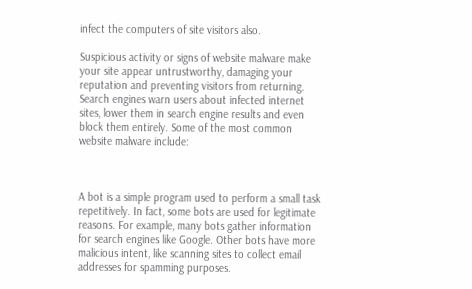infect the computers of site visitors also.

Suspicious activity or signs of website malware make your site appear untrustworthy, damaging your reputation and preventing visitors from returning. Search engines warn users about infected internet sites, lower them in search engine results and even block them entirely. Some of the most common website malware include:



A bot is a simple program used to perform a small task repetitively. In fact, some bots are used for legitimate reasons. For example, many bots gather information for search engines like Google. Other bots have more malicious intent, like scanning sites to collect email addresses for spamming purposes.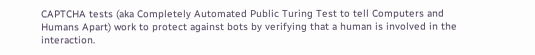CAPTCHA tests (aka Completely Automated Public Turing Test to tell Computers and Humans Apart) work to protect against bots by verifying that a human is involved in the interaction.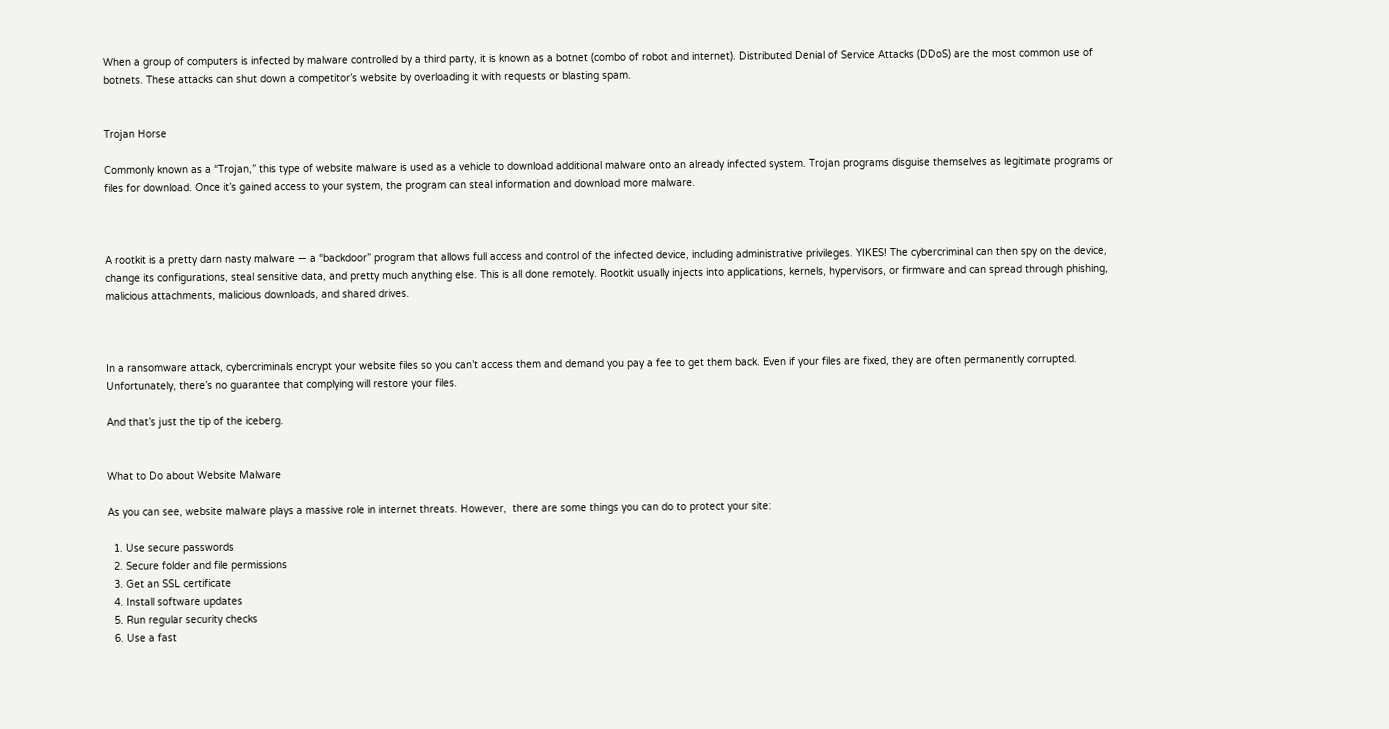When a group of computers is infected by malware controlled by a third party, it is known as a botnet (combo of robot and internet). Distributed Denial of Service Attacks (DDoS) are the most common use of botnets. These attacks can shut down a competitor’s website by overloading it with requests or blasting spam.


Trojan Horse

Commonly known as a “Trojan,” this type of website malware is used as a vehicle to download additional malware onto an already infected system. Trojan programs disguise themselves as legitimate programs or files for download. Once it’s gained access to your system, the program can steal information and download more malware.



A rootkit is a pretty darn nasty malware — a “backdoor” program that allows full access and control of the infected device, including administrative privileges. YIKES! The cybercriminal can then spy on the device, change its configurations, steal sensitive data, and pretty much anything else. This is all done remotely. Rootkit usually injects into applications, kernels, hypervisors, or firmware and can spread through phishing, malicious attachments, malicious downloads, and shared drives.



In a ransomware attack, cybercriminals encrypt your website files so you can’t access them and demand you pay a fee to get them back. Even if your files are fixed, they are often permanently corrupted. Unfortunately, there’s no guarantee that complying will restore your files.

And that’s just the tip of the iceberg.


What to Do about Website Malware

As you can see, website malware plays a massive role in internet threats. However,  there are some things you can do to protect your site:

  1. Use secure passwords
  2. Secure folder and file permissions
  3. Get an SSL certificate
  4. Install software updates
  5. Run regular security checks
  6. Use a fast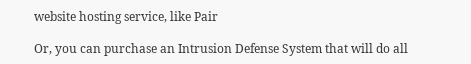website hosting service, like Pair

Or, you can purchase an Intrusion Defense System that will do all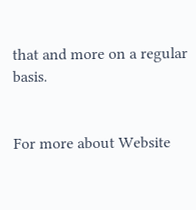that and more on a regular basis.


For more about Website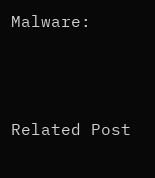Malware:



Related Post